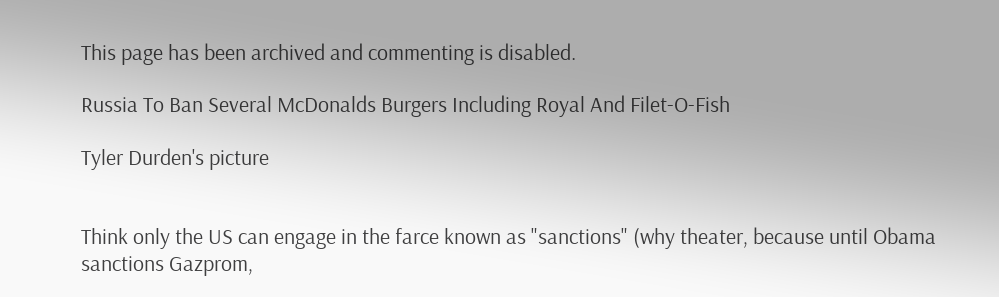This page has been archived and commenting is disabled.

Russia To Ban Several McDonalds Burgers Including Royal And Filet-O-Fish

Tyler Durden's picture


Think only the US can engage in the farce known as "sanctions" (why theater, because until Obama sanctions Gazprom,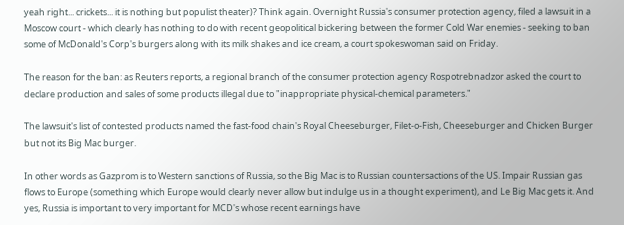yeah right... crickets... it is nothing but populist theater)? Think again. Overnight Russia's consumer protection agency, filed a lawsuit in a Moscow court - which clearly has nothing to do with recent geopolitical bickering between the former Cold War enemies - seeking to ban some of McDonald's Corp's burgers along with its milk shakes and ice cream, a court spokeswoman said on Friday.

The reason for the ban: as Reuters reports, a regional branch of the consumer protection agency Rospotrebnadzor asked the court to declare production and sales of some products illegal due to "inappropriate physical-chemical parameters."

The lawsuit's list of contested products named the fast-food chain's Royal Cheeseburger, Filet-o-Fish, Cheeseburger and Chicken Burger but not its Big Mac burger.

In other words as Gazprom is to Western sanctions of Russia, so the Big Mac is to Russian countersactions of the US. Impair Russian gas flows to Europe (something which Europe would clearly never allow but indulge us in a thought experiment), and Le Big Mac gets it. And yes, Russia is important to very important for MCD's whose recent earnings have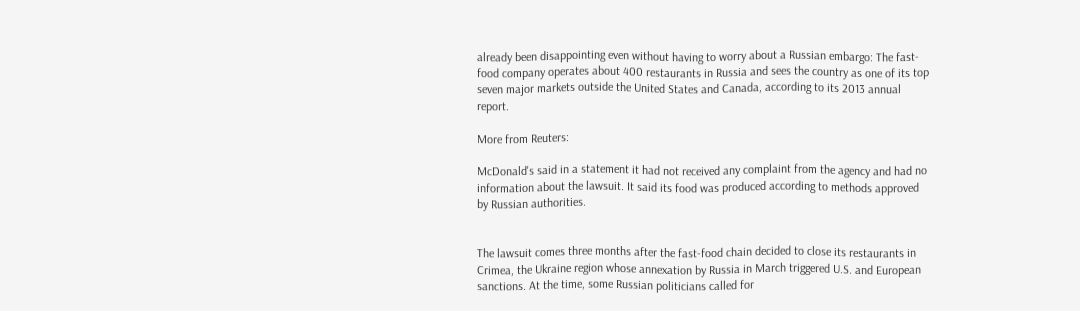already been disappointing even without having to worry about a Russian embargo: The fast-food company operates about 400 restaurants in Russia and sees the country as one of its top seven major markets outside the United States and Canada, according to its 2013 annual report.

More from Reuters:

McDonald's said in a statement it had not received any complaint from the agency and had no information about the lawsuit. It said its food was produced according to methods approved by Russian authorities.


The lawsuit comes three months after the fast-food chain decided to close its restaurants in Crimea, the Ukraine region whose annexation by Russia in March triggered U.S. and European sanctions. At the time, some Russian politicians called for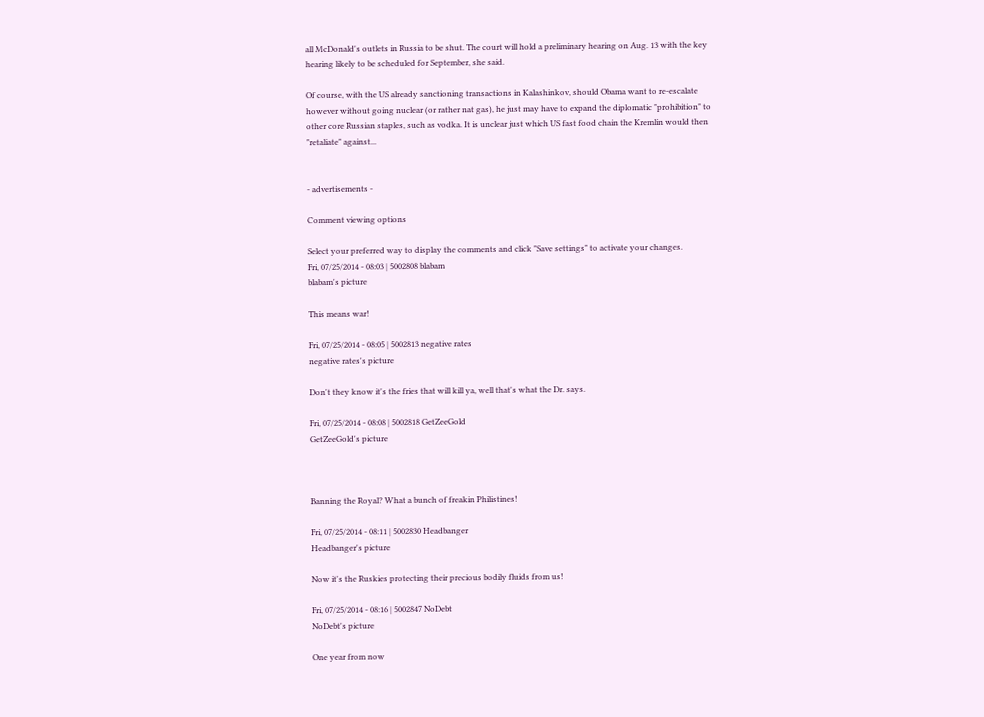all McDonald's outlets in Russia to be shut. The court will hold a preliminary hearing on Aug. 13 with the key hearing likely to be scheduled for September, she said.

Of course, with the US already sanctioning transactions in Kalashinkov, should Obama want to re-escalate however without going nuclear (or rather nat gas), he just may have to expand the diplomatic "prohibition" to other core Russian staples, such as vodka. It is unclear just which US fast food chain the Kremlin would then "retaliate" against...


- advertisements -

Comment viewing options

Select your preferred way to display the comments and click "Save settings" to activate your changes.
Fri, 07/25/2014 - 08:03 | 5002808 blabam
blabam's picture

This means war!

Fri, 07/25/2014 - 08:05 | 5002813 negative rates
negative rates's picture

Don't they know it's the fries that will kill ya, well that's what the Dr. says.

Fri, 07/25/2014 - 08:08 | 5002818 GetZeeGold
GetZeeGold's picture



Banning the Royal? What a bunch of freakin Philistines!

Fri, 07/25/2014 - 08:11 | 5002830 Headbanger
Headbanger's picture

Now it's the Ruskies protecting their precious bodily fluids from us!

Fri, 07/25/2014 - 08:16 | 5002847 NoDebt
NoDebt's picture

One year from now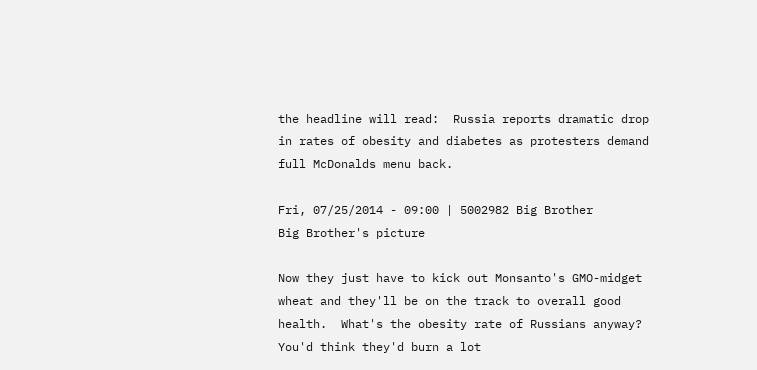the headline will read:  Russia reports dramatic drop in rates of obesity and diabetes as protesters demand full McDonalds menu back.

Fri, 07/25/2014 - 09:00 | 5002982 Big Brother
Big Brother's picture

Now they just have to kick out Monsanto's GMO-midget wheat and they'll be on the track to overall good health.  What's the obesity rate of Russians anyway?  You'd think they'd burn a lot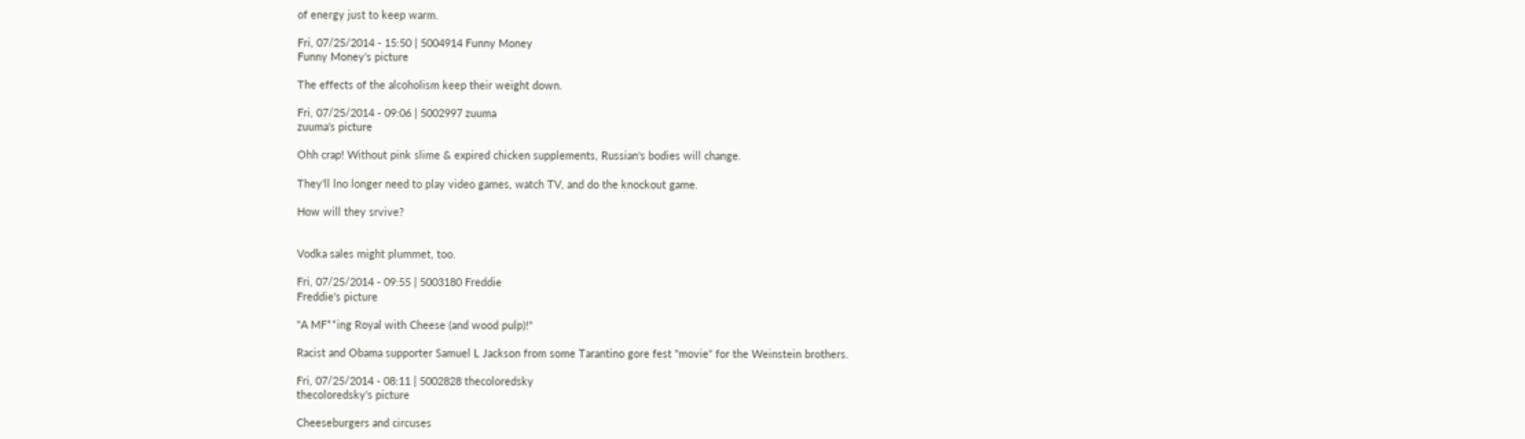of energy just to keep warm.

Fri, 07/25/2014 - 15:50 | 5004914 Funny Money
Funny Money's picture

The effects of the alcoholism keep their weight down.

Fri, 07/25/2014 - 09:06 | 5002997 zuuma
zuuma's picture

Ohh crap! Without pink slime & expired chicken supplements, Russian's bodies will change.

They'll lno longer need to play video games, watch TV, and do the knockout game.

How will they srvive?


Vodka sales might plummet, too.

Fri, 07/25/2014 - 09:55 | 5003180 Freddie
Freddie's picture

"A MF**ing Royal with Cheese (and wood pulp)!"

Racist and Obama supporter Samuel L Jackson from some Tarantino gore fest "movie" for the Weinstein brothers.

Fri, 07/25/2014 - 08:11 | 5002828 thecoloredsky
thecoloredsky's picture

Cheeseburgers and circuses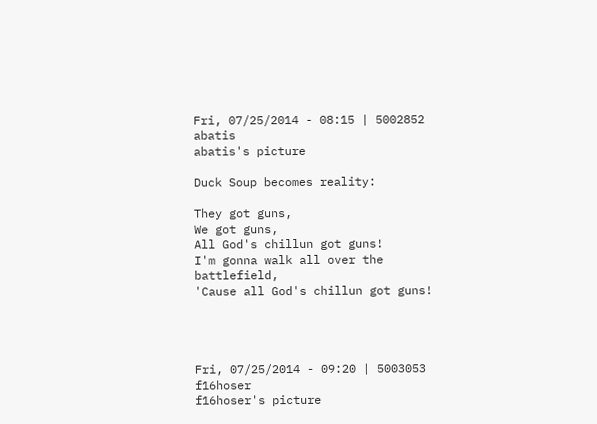Fri, 07/25/2014 - 08:15 | 5002852 abatis
abatis's picture

Duck Soup becomes reality:

They got guns,
We got guns,
All God's chillun got guns!
I'm gonna walk all over the battlefield,
'Cause all God's chillun got guns!




Fri, 07/25/2014 - 09:20 | 5003053 f16hoser
f16hoser's picture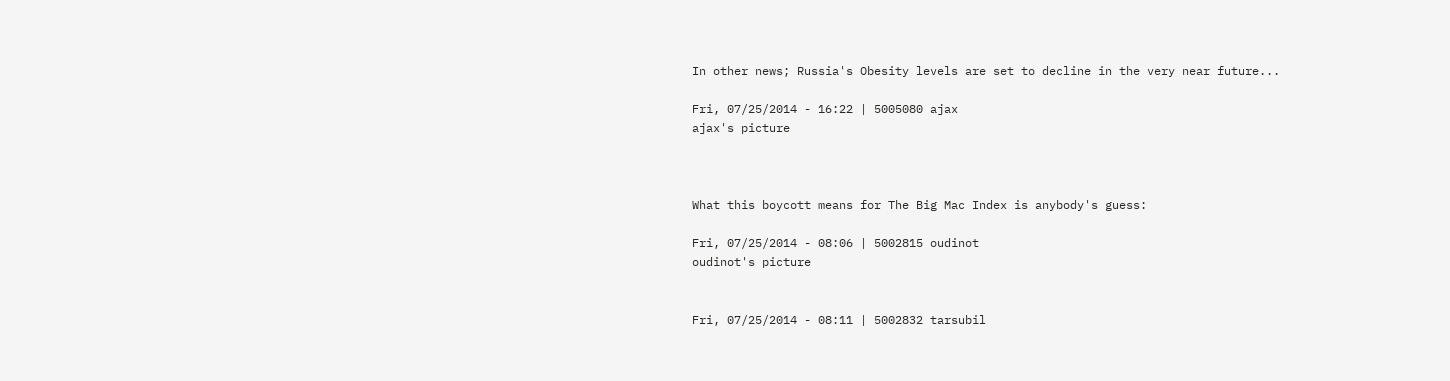In other news; Russia's Obesity levels are set to decline in the very near future...

Fri, 07/25/2014 - 16:22 | 5005080 ajax
ajax's picture



What this boycott means for The Big Mac Index is anybody's guess:

Fri, 07/25/2014 - 08:06 | 5002815 oudinot
oudinot's picture


Fri, 07/25/2014 - 08:11 | 5002832 tarsubil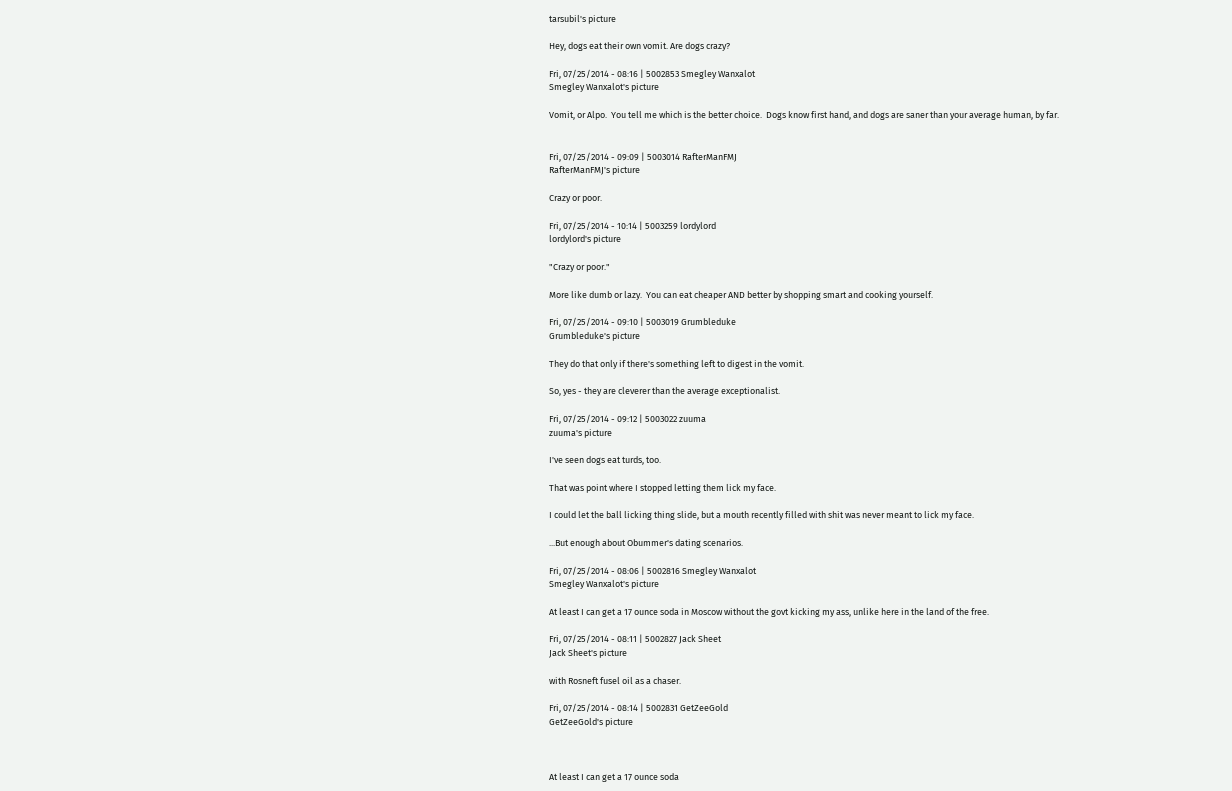tarsubil's picture

Hey, dogs eat their own vomit. Are dogs crazy?

Fri, 07/25/2014 - 08:16 | 5002853 Smegley Wanxalot
Smegley Wanxalot's picture

Vomit, or Alpo.  You tell me which is the better choice.  Dogs know first hand, and dogs are saner than your average human, by far.


Fri, 07/25/2014 - 09:09 | 5003014 RafterManFMJ
RafterManFMJ's picture

Crazy or poor.

Fri, 07/25/2014 - 10:14 | 5003259 lordylord
lordylord's picture

"Crazy or poor."

More like dumb or lazy.  You can eat cheaper AND better by shopping smart and cooking yourself.

Fri, 07/25/2014 - 09:10 | 5003019 Grumbleduke
Grumbleduke's picture

They do that only if there's something left to digest in the vomit.

So, yes - they are cleverer than the average exceptionalist.

Fri, 07/25/2014 - 09:12 | 5003022 zuuma
zuuma's picture

I've seen dogs eat turds, too.

That was point where I stopped letting them lick my face.

I could let the ball licking thing slide, but a mouth recently filled with shit was never meant to lick my face.

...But enough about Obummer's dating scenarios.

Fri, 07/25/2014 - 08:06 | 5002816 Smegley Wanxalot
Smegley Wanxalot's picture

At least I can get a 17 ounce soda in Moscow without the govt kicking my ass, unlike here in the land of the free.

Fri, 07/25/2014 - 08:11 | 5002827 Jack Sheet
Jack Sheet's picture

with Rosneft fusel oil as a chaser.

Fri, 07/25/2014 - 08:14 | 5002831 GetZeeGold
GetZeeGold's picture



At least I can get a 17 ounce soda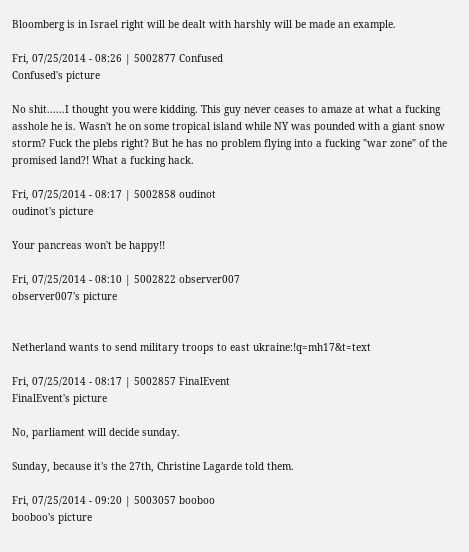Bloomberg is in Israel right will be dealt with harshly will be made an example.

Fri, 07/25/2014 - 08:26 | 5002877 Confused
Confused's picture

No shit......I thought you were kidding. This guy never ceases to amaze at what a fucking asshole he is. Wasn't he on some tropical island while NY was pounded with a giant snow storm? Fuck the plebs right? But he has no problem flying into a fucking "war zone" of the promised land?! What a fucking hack.

Fri, 07/25/2014 - 08:17 | 5002858 oudinot
oudinot's picture

Your pancreas won't be happy!!

Fri, 07/25/2014 - 08:10 | 5002822 observer007
observer007's picture


Netherland wants to send military troops to east ukraine:!q=mh17&t=text

Fri, 07/25/2014 - 08:17 | 5002857 FinalEvent
FinalEvent's picture

No, parliament will decide sunday.

Sunday, because it's the 27th, Christine Lagarde told them.

Fri, 07/25/2014 - 09:20 | 5003057 booboo
booboo's picture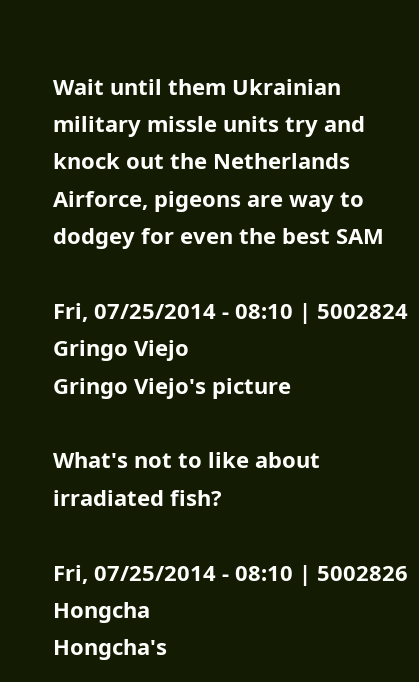Wait until them Ukrainian military missle units try and knock out the Netherlands Airforce, pigeons are way to dodgey for even the best SAM

Fri, 07/25/2014 - 08:10 | 5002824 Gringo Viejo
Gringo Viejo's picture

What's not to like about irradiated fish?

Fri, 07/25/2014 - 08:10 | 5002826 Hongcha
Hongcha's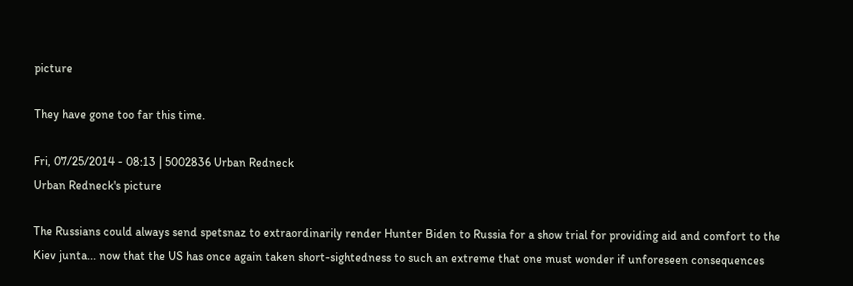picture

They have gone too far this time.

Fri, 07/25/2014 - 08:13 | 5002836 Urban Redneck
Urban Redneck's picture

The Russians could always send spetsnaz to extraordinarily render Hunter Biden to Russia for a show trial for providing aid and comfort to the Kiev junta... now that the US has once again taken short-sightedness to such an extreme that one must wonder if unforeseen consequences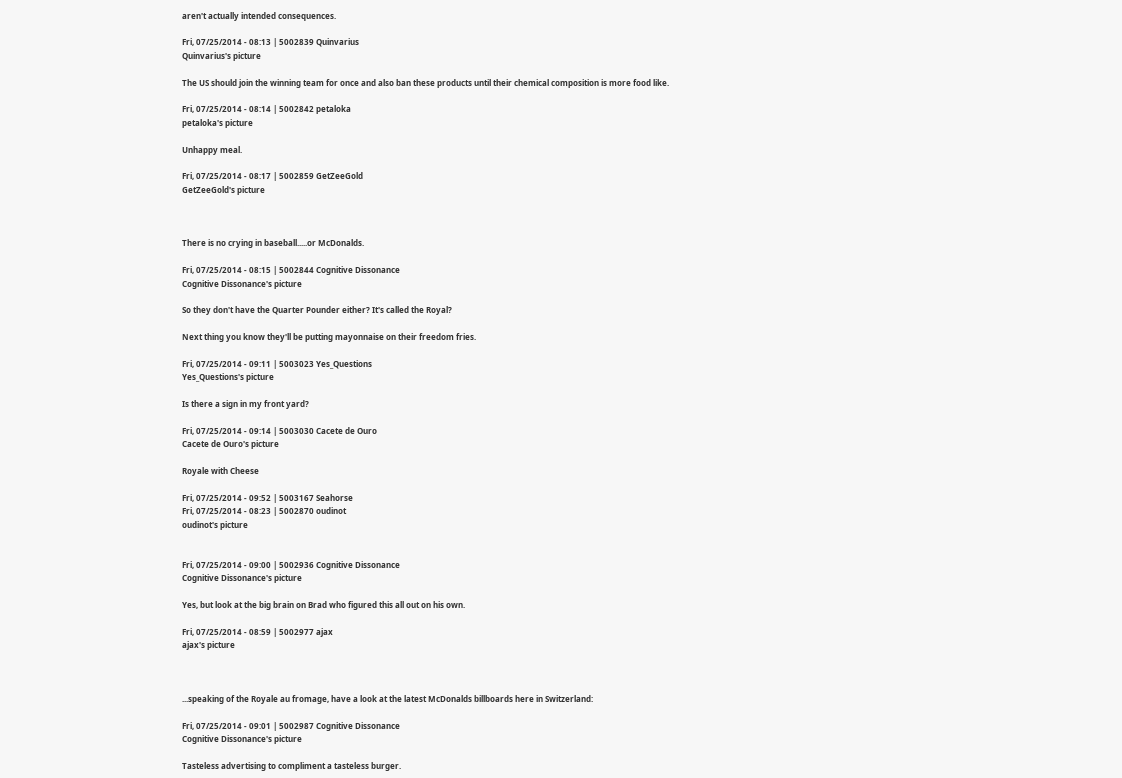aren't actually intended consequences.

Fri, 07/25/2014 - 08:13 | 5002839 Quinvarius
Quinvarius's picture

The US should join the winning team for once and also ban these products until their chemical composition is more food like.

Fri, 07/25/2014 - 08:14 | 5002842 petaloka
petaloka's picture

Unhappy meal.

Fri, 07/25/2014 - 08:17 | 5002859 GetZeeGold
GetZeeGold's picture



There is no crying in baseball.....or McDonalds.

Fri, 07/25/2014 - 08:15 | 5002844 Cognitive Dissonance
Cognitive Dissonance's picture

So they don't have the Quarter Pounder either? It's called the Royal?

Next thing you know they'll be putting mayonnaise on their freedom fries.

Fri, 07/25/2014 - 09:11 | 5003023 Yes_Questions
Yes_Questions's picture

Is there a sign in my front yard?

Fri, 07/25/2014 - 09:14 | 5003030 Cacete de Ouro
Cacete de Ouro's picture

Royale with Cheese

Fri, 07/25/2014 - 09:52 | 5003167 Seahorse
Fri, 07/25/2014 - 08:23 | 5002870 oudinot
oudinot's picture


Fri, 07/25/2014 - 09:00 | 5002936 Cognitive Dissonance
Cognitive Dissonance's picture

Yes, but look at the big brain on Brad who figured this all out on his own.

Fri, 07/25/2014 - 08:59 | 5002977 ajax
ajax's picture



...speaking of the Royale au fromage, have a look at the latest McDonalds billboards here in Switzerland:

Fri, 07/25/2014 - 09:01 | 5002987 Cognitive Dissonance
Cognitive Dissonance's picture

Tasteless advertising to compliment a tasteless burger.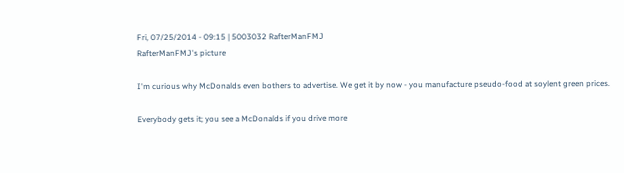Fri, 07/25/2014 - 09:15 | 5003032 RafterManFMJ
RafterManFMJ's picture

I'm curious why McDonalds even bothers to advertise. We get it by now - you manufacture pseudo-food at soylent green prices.

Everybody gets it; you see a McDonalds if you drive more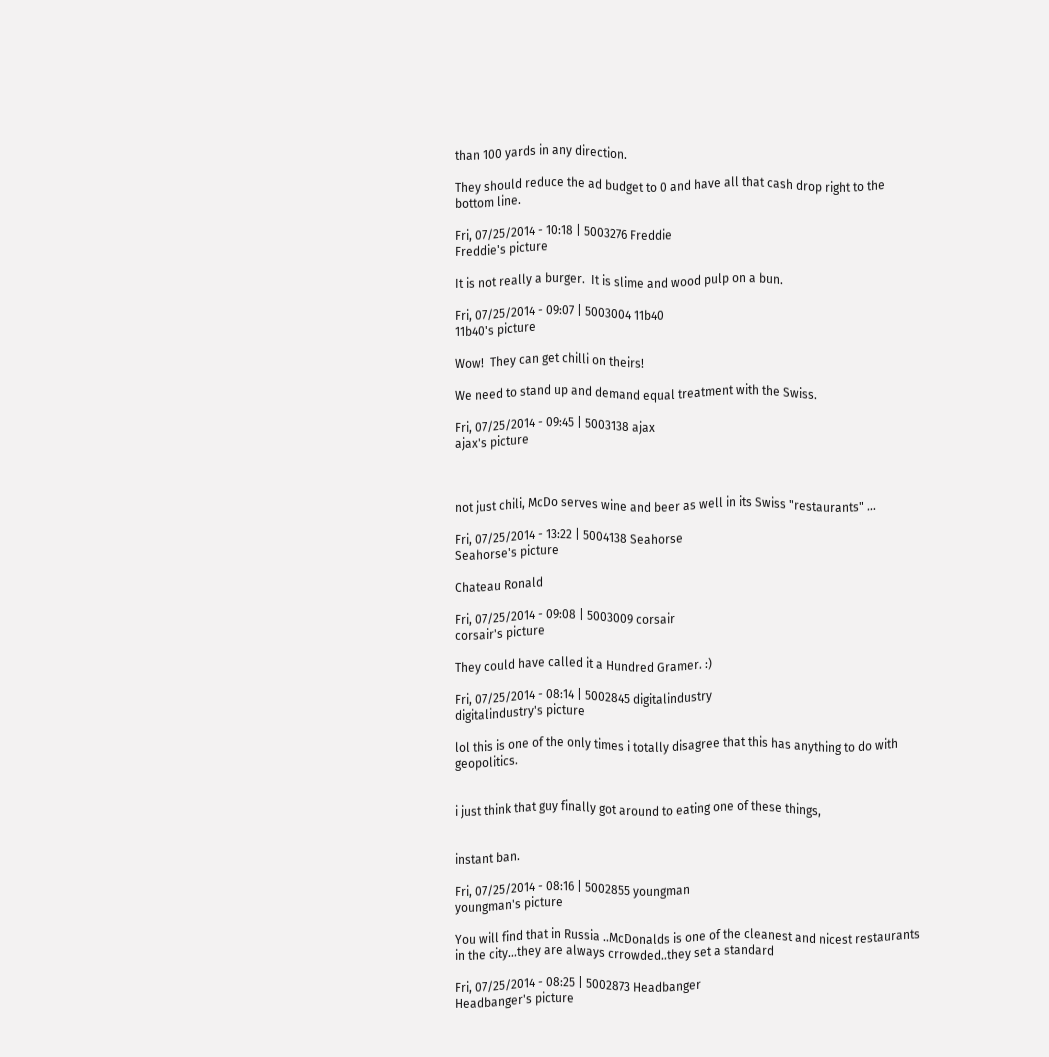than 100 yards in any direction.

They should reduce the ad budget to 0 and have all that cash drop right to the bottom line.

Fri, 07/25/2014 - 10:18 | 5003276 Freddie
Freddie's picture

It is not really a burger.  It is slime and wood pulp on a bun.

Fri, 07/25/2014 - 09:07 | 5003004 11b40
11b40's picture

Wow!  They can get chilli on theirs!

We need to stand up and demand equal treatment with the Swiss.

Fri, 07/25/2014 - 09:45 | 5003138 ajax
ajax's picture



not just chili, McDo serves wine and beer as well in its Swiss "restaurants" ...

Fri, 07/25/2014 - 13:22 | 5004138 Seahorse
Seahorse's picture

Chateau Ronald

Fri, 07/25/2014 - 09:08 | 5003009 corsair
corsair's picture

They could have called it a Hundred Gramer. :)

Fri, 07/25/2014 - 08:14 | 5002845 digitalindustry
digitalindustry's picture

lol this is one of the only times i totally disagree that this has anything to do with geopolitics.


i just think that guy finally got around to eating one of these things,


instant ban.

Fri, 07/25/2014 - 08:16 | 5002855 youngman
youngman's picture

You will find that in Russia ..McDonalds is one of the cleanest and nicest restaurants in the city...they are always crrowded..they set a standard

Fri, 07/25/2014 - 08:25 | 5002873 Headbanger
Headbanger's picture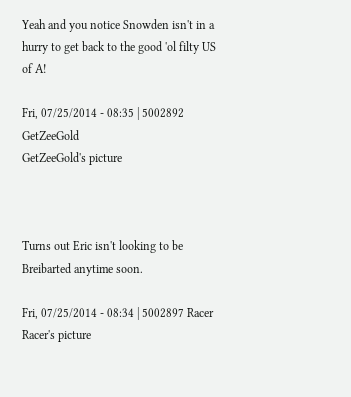Yeah and you notice Snowden isn't in a hurry to get back to the good 'ol filty US of A!

Fri, 07/25/2014 - 08:35 | 5002892 GetZeeGold
GetZeeGold's picture



Turns out Eric isn't looking to be Breibarted anytime soon.

Fri, 07/25/2014 - 08:34 | 5002897 Racer
Racer's picture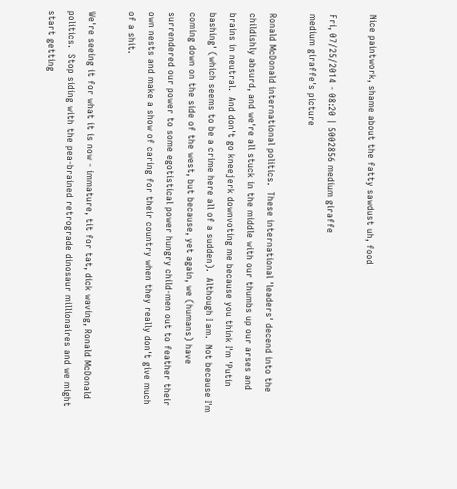Nice paintwork, shame about the fatty sawdust uh, food

Fri, 07/25/2014 - 08:20 | 5002856 medium giraffe
medium giraffe's picture

Ronald McDonald international politics.  These international 'leaders' decend into the childishly absurd, and we're all stuck in the middle with our thumbs up our arses and brains in neutral.  And don't go kneejerk downvoting me because you think I'm 'Putin bashing' (which seems to be a crime here all of a sudden).  Although I am.  Not because I'm coming down on the side of the west, but because, yet again, we (humans) have surrendered our power to some egotistical power hungry child-men out to feather their own nests and make a show of caring for their country when they really don't give much of a shit.

We're seeing it for what it is now - immature, tit for tat, dick waving, Ronald McDonald politics.  Stop siding with the pea-brained retrograde dinosaur millionaires and we might start getting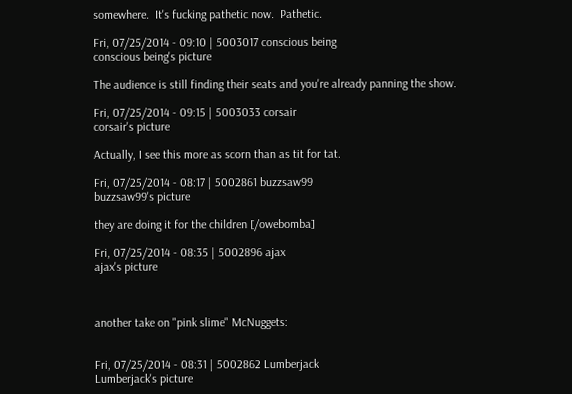somewhere.  It's fucking pathetic now.  Pathetic.

Fri, 07/25/2014 - 09:10 | 5003017 conscious being
conscious being's picture

The audience is still finding their seats and you're already panning the show.

Fri, 07/25/2014 - 09:15 | 5003033 corsair
corsair's picture

Actually, I see this more as scorn than as tit for tat.

Fri, 07/25/2014 - 08:17 | 5002861 buzzsaw99
buzzsaw99's picture

they are doing it for the children [/owebomba]

Fri, 07/25/2014 - 08:35 | 5002896 ajax
ajax's picture



another take on "pink slime" McNuggets:


Fri, 07/25/2014 - 08:31 | 5002862 Lumberjack
Lumberjack's picture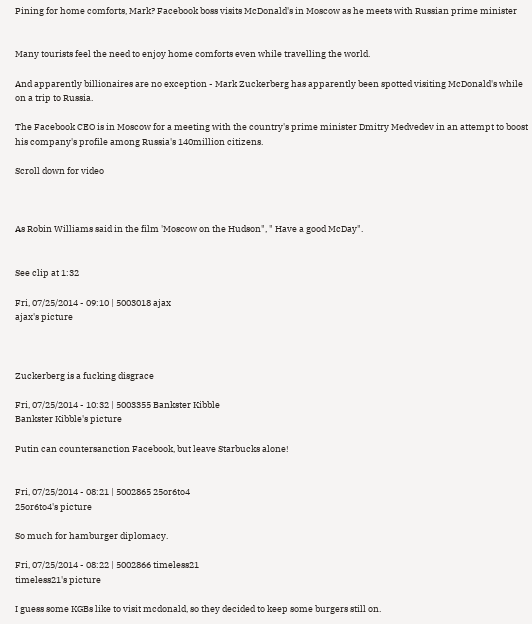Pining for home comforts, Mark? Facebook boss visits McDonald's in Moscow as he meets with Russian prime minister


Many tourists feel the need to enjoy home comforts even while travelling the world.

And apparently billionaires are no exception - Mark Zuckerberg has apparently been spotted visiting McDonald's while on a trip to Russia.

The Facebook CEO is in Moscow for a meeting with the country's prime minister Dmitry Medvedev in an attempt to boost his company's profile among Russia's 140million citizens.

Scroll down for video



As Robin Williams said in the film 'Moscow on the Hudson", " Have a good McDay".


See clip at 1:32

Fri, 07/25/2014 - 09:10 | 5003018 ajax
ajax's picture



Zuckerberg is a fucking disgrace

Fri, 07/25/2014 - 10:32 | 5003355 Bankster Kibble
Bankster Kibble's picture

Putin can countersanction Facebook, but leave Starbucks alone!


Fri, 07/25/2014 - 08:21 | 5002865 25or6to4
25or6to4's picture

So much for hamburger diplomacy.

Fri, 07/25/2014 - 08:22 | 5002866 timeless21
timeless21's picture

I guess some KGBs like to visit mcdonald, so they decided to keep some burgers still on.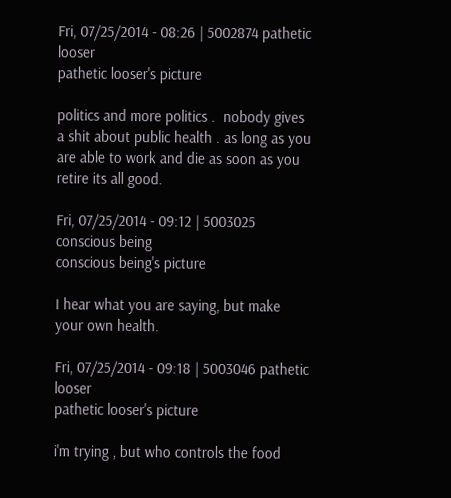Fri, 07/25/2014 - 08:26 | 5002874 pathetic looser
pathetic looser's picture

politics and more politics .  nobody gives a shit about public health . as long as you are able to work and die as soon as you retire its all good.

Fri, 07/25/2014 - 09:12 | 5003025 conscious being
conscious being's picture

I hear what you are saying, but make your own health.

Fri, 07/25/2014 - 09:18 | 5003046 pathetic looser
pathetic looser's picture

i'm trying , but who controls the food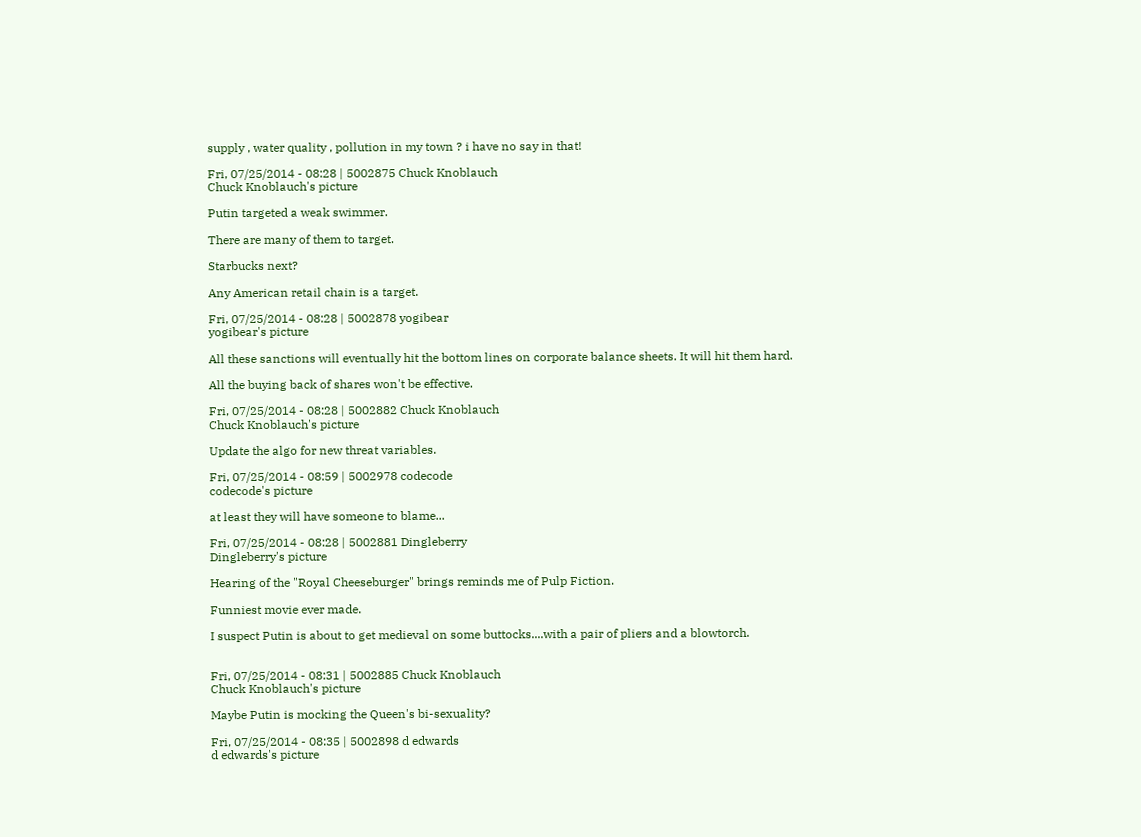supply , water quality , pollution in my town ? i have no say in that!

Fri, 07/25/2014 - 08:28 | 5002875 Chuck Knoblauch
Chuck Knoblauch's picture

Putin targeted a weak swimmer.

There are many of them to target.

Starbucks next?

Any American retail chain is a target.

Fri, 07/25/2014 - 08:28 | 5002878 yogibear
yogibear's picture

All these sanctions will eventually hit the bottom lines on corporate balance sheets. It will hit them hard.

All the buying back of shares won't be effective.

Fri, 07/25/2014 - 08:28 | 5002882 Chuck Knoblauch
Chuck Knoblauch's picture

Update the algo for new threat variables.

Fri, 07/25/2014 - 08:59 | 5002978 codecode
codecode's picture

at least they will have someone to blame...

Fri, 07/25/2014 - 08:28 | 5002881 Dingleberry
Dingleberry's picture

Hearing of the "Royal Cheeseburger" brings reminds me of Pulp Fiction.

Funniest movie ever made.

I suspect Putin is about to get medieval on some buttocks....with a pair of pliers and a blowtorch.


Fri, 07/25/2014 - 08:31 | 5002885 Chuck Knoblauch
Chuck Knoblauch's picture

Maybe Putin is mocking the Queen's bi-sexuality?

Fri, 07/25/2014 - 08:35 | 5002898 d edwards
d edwards's picture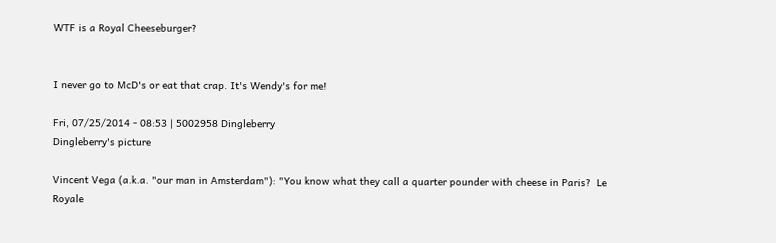WTF is a Royal Cheeseburger?


I never go to McD's or eat that crap. It's Wendy's for me!

Fri, 07/25/2014 - 08:53 | 5002958 Dingleberry
Dingleberry's picture

Vincent Vega (a.k.a. "our man in Amsterdam"): "You know what they call a quarter pounder with cheese in Paris?  Le Royale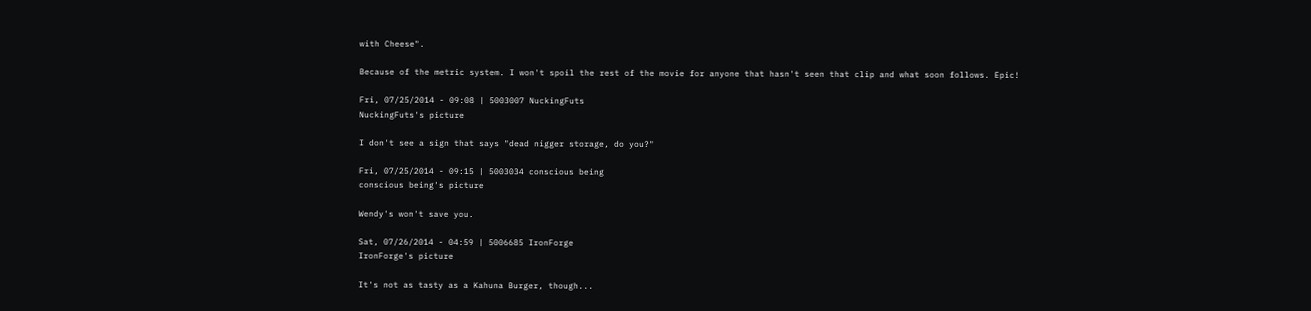with Cheese".

Because of the metric system. I won't spoil the rest of the movie for anyone that hasn't seen that clip and what soon follows. Epic!

Fri, 07/25/2014 - 09:08 | 5003007 NuckingFuts
NuckingFuts's picture

I don't see a sign that says "dead nigger storage, do you?"

Fri, 07/25/2014 - 09:15 | 5003034 conscious being
conscious being's picture

Wendy's won't save you.

Sat, 07/26/2014 - 04:59 | 5006685 IronForge
IronForge's picture

It's not as tasty as a Kahuna Burger, though...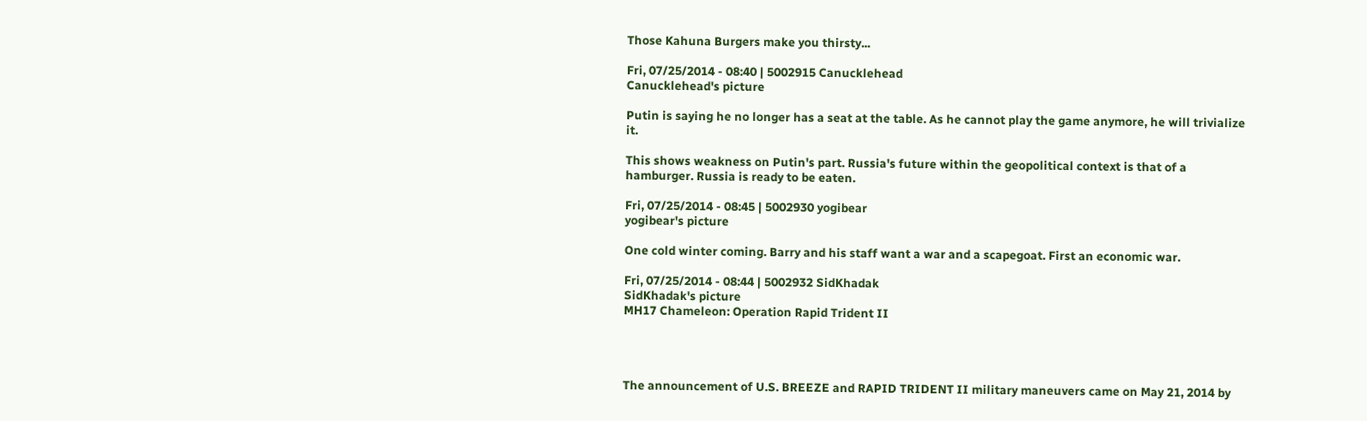Those Kahuna Burgers make you thirsty...

Fri, 07/25/2014 - 08:40 | 5002915 Canucklehead
Canucklehead's picture

Putin is saying he no longer has a seat at the table. As he cannot play the game anymore, he will trivialize it.

This shows weakness on Putin's part. Russia's future within the geopolitical context is that of a hamburger. Russia is ready to be eaten.

Fri, 07/25/2014 - 08:45 | 5002930 yogibear
yogibear's picture

One cold winter coming. Barry and his staff want a war and a scapegoat. First an economic war.

Fri, 07/25/2014 - 08:44 | 5002932 SidKhadak
SidKhadak's picture
MH17 Chameleon: Operation Rapid Trident II




The announcement of U.S. BREEZE and RAPID TRIDENT II military maneuvers came on May 21, 2014 by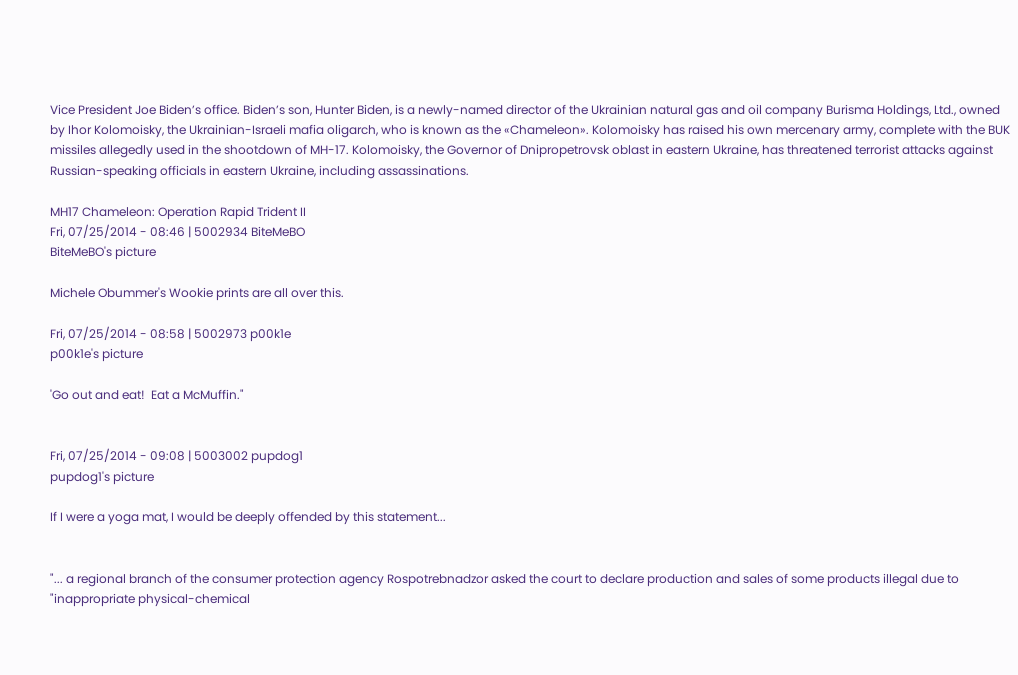Vice President Joe Biden’s office. Biden’s son, Hunter Biden, is a newly-named director of the Ukrainian natural gas and oil company Burisma Holdings, Ltd., owned by Ihor Kolomoisky, the Ukrainian-Israeli mafia oligarch, who is known as the «Chameleon». Kolomoisky has raised his own mercenary army, complete with the BUK missiles allegedly used in the shootdown of MH-17. Kolomoisky, the Governor of Dnipropetrovsk oblast in eastern Ukraine, has threatened terrorist attacks against Russian-speaking officials in eastern Ukraine, including assassinations.

MH17 Chameleon: Operation Rapid Trident II
Fri, 07/25/2014 - 08:46 | 5002934 BiteMeBO
BiteMeBO's picture

Michele Obummer's Wookie prints are all over this.

Fri, 07/25/2014 - 08:58 | 5002973 p00k1e
p00k1e's picture

'Go out and eat!  Eat a McMuffin."


Fri, 07/25/2014 - 09:08 | 5003002 pupdog1
pupdog1's picture

If I were a yoga mat, I would be deeply offended by this statement...


"... a regional branch of the consumer protection agency Rospotrebnadzor asked the court to declare production and sales of some products illegal due to "inappropriate physical-chemical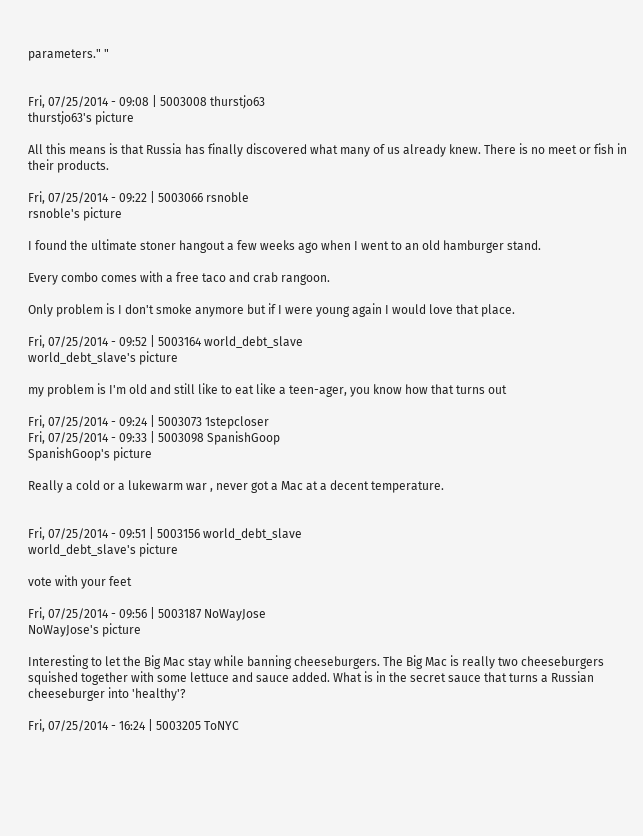parameters." "


Fri, 07/25/2014 - 09:08 | 5003008 thurstjo63
thurstjo63's picture

All this means is that Russia has finally discovered what many of us already knew. There is no meet or fish in their products.

Fri, 07/25/2014 - 09:22 | 5003066 rsnoble
rsnoble's picture

I found the ultimate stoner hangout a few weeks ago when I went to an old hamburger stand.

Every combo comes with a free taco and crab rangoon.

Only problem is I don't smoke anymore but if I were young again I would love that place.

Fri, 07/25/2014 - 09:52 | 5003164 world_debt_slave
world_debt_slave's picture

my problem is I'm old and still like to eat like a teen-ager, you know how that turns out

Fri, 07/25/2014 - 09:24 | 5003073 1stepcloser
Fri, 07/25/2014 - 09:33 | 5003098 SpanishGoop
SpanishGoop's picture

Really a cold or a lukewarm war , never got a Mac at a decent temperature.


Fri, 07/25/2014 - 09:51 | 5003156 world_debt_slave
world_debt_slave's picture

vote with your feet

Fri, 07/25/2014 - 09:56 | 5003187 NoWayJose
NoWayJose's picture

Interesting to let the Big Mac stay while banning cheeseburgers. The Big Mac is really two cheeseburgers squished together with some lettuce and sauce added. What is in the secret sauce that turns a Russian cheeseburger into 'healthy'?

Fri, 07/25/2014 - 16:24 | 5003205 ToNYC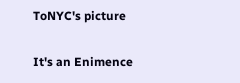ToNYC's picture

It's an Enimence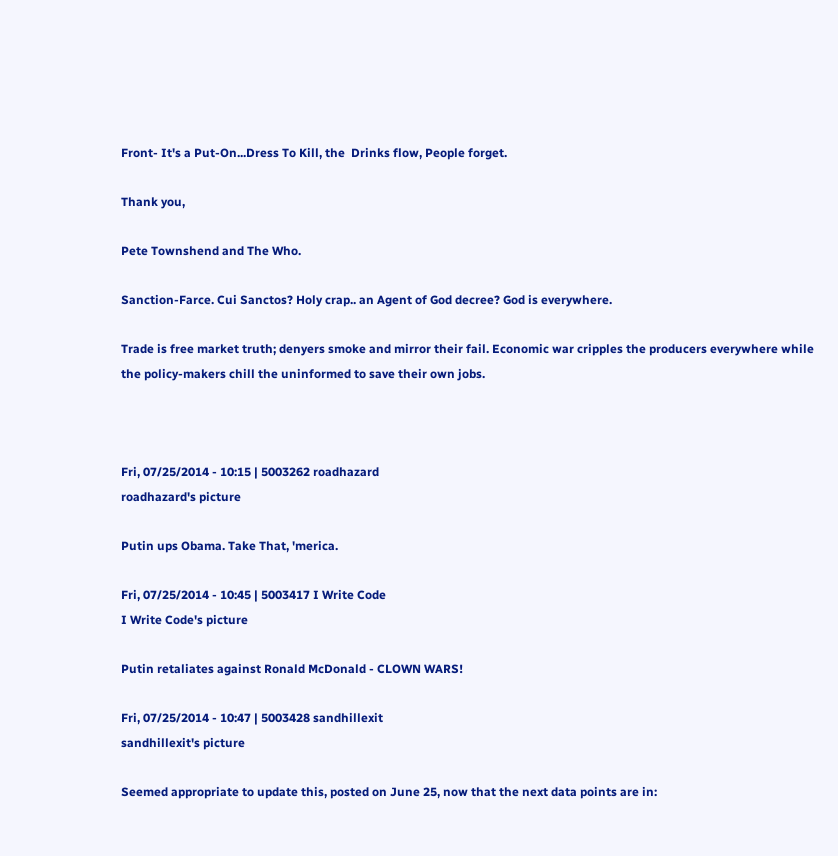Front- It's a Put-On...Dress To Kill, the  Drinks flow, People forget.

Thank you,

Pete Townshend and The Who.

Sanction-Farce. Cui Sanctos? Holy crap.. an Agent of God decree? God is everywhere.

Trade is free market truth; denyers smoke and mirror their fail. Economic war cripples the producers everywhere while the policy-makers chill the uninformed to save their own jobs.



Fri, 07/25/2014 - 10:15 | 5003262 roadhazard
roadhazard's picture

Putin ups Obama. Take That, 'merica.

Fri, 07/25/2014 - 10:45 | 5003417 I Write Code
I Write Code's picture

Putin retaliates against Ronald McDonald - CLOWN WARS!

Fri, 07/25/2014 - 10:47 | 5003428 sandhillexit
sandhillexit's picture

Seemed appropriate to update this, posted on June 25, now that the next data points are in: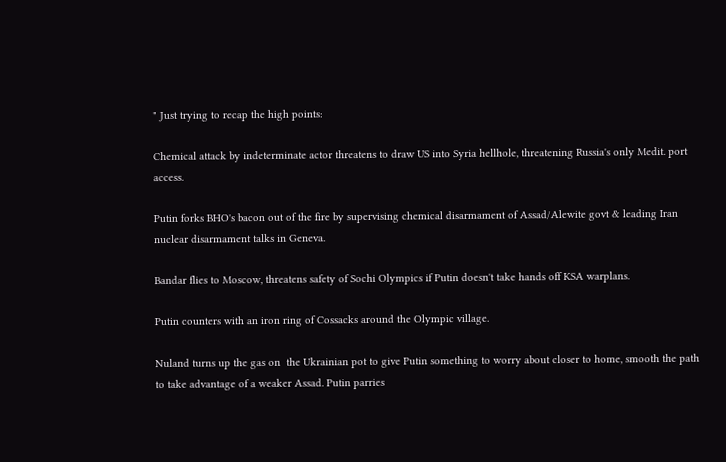" Just trying to recap the high points:

Chemical attack by indeterminate actor threatens to draw US into Syria hellhole, threatening Russia's only Medit. port access.

Putin forks BHO's bacon out of the fire by supervising chemical disarmament of Assad/Alewite govt & leading Iran nuclear disarmament talks in Geneva.

Bandar flies to Moscow, threatens safety of Sochi Olympics if Putin doesn't take hands off KSA warplans.

Putin counters with an iron ring of Cossacks around the Olympic village.

Nuland turns up the gas on  the Ukrainian pot to give Putin something to worry about closer to home, smooth the path to take advantage of a weaker Assad. Putin parries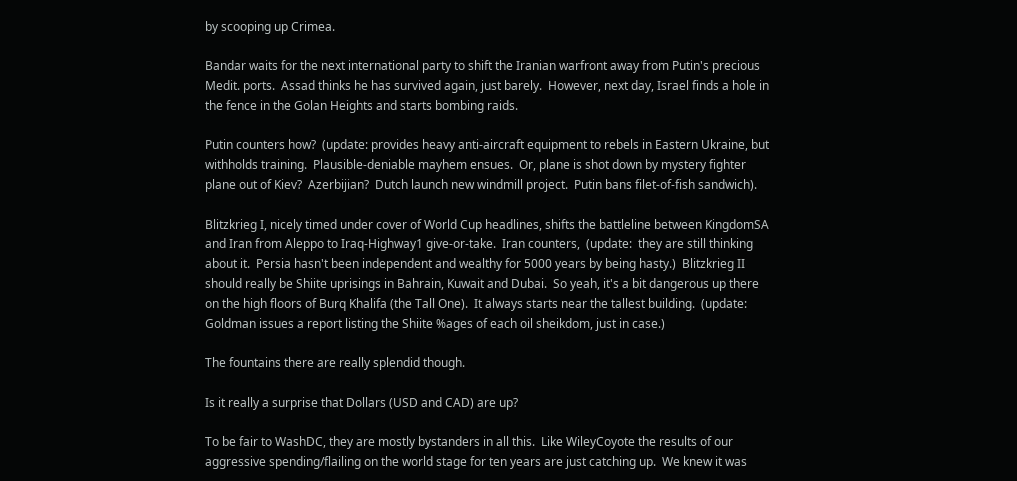by scooping up Crimea.

Bandar waits for the next international party to shift the Iranian warfront away from Putin's precious Medit. ports.  Assad thinks he has survived again, just barely.  However, next day, Israel finds a hole in the fence in the Golan Heights and starts bombing raids.

Putin counters how?  (update: provides heavy anti-aircraft equipment to rebels in Eastern Ukraine, but withholds training.  Plausible-deniable mayhem ensues.  Or, plane is shot down by mystery fighter plane out of Kiev?  Azerbijian?  Dutch launch new windmill project.  Putin bans filet-of-fish sandwich).

Blitzkrieg I, nicely timed under cover of World Cup headlines, shifts the battleline between KingdomSA and Iran from Aleppo to Iraq-Highway1 give-or-take.  Iran counters,  (update:  they are still thinking about it.  Persia hasn't been independent and wealthy for 5000 years by being hasty.)  Blitzkrieg II should really be Shiite uprisings in Bahrain, Kuwait and Dubai.  So yeah, it's a bit dangerous up there on the high floors of Burq Khalifa (the Tall One).  It always starts near the tallest building.  (update:   Goldman issues a report listing the Shiite %ages of each oil sheikdom, just in case.)

The fountains there are really splendid though.

Is it really a surprise that Dollars (USD and CAD) are up?

To be fair to WashDC, they are mostly bystanders in all this.  Like WileyCoyote the results of our aggressive spending/flailing on the world stage for ten years are just catching up.  We knew it was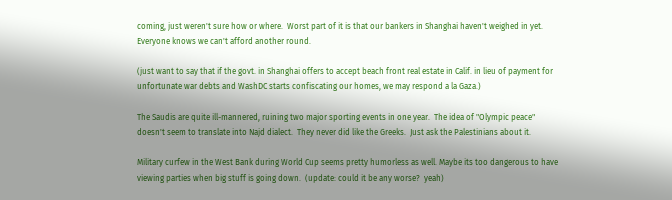coming, just weren't sure how or where.  Worst part of it is that our bankers in Shanghai haven't weighed in yet.  Everyone knows we can't afford another round.

(just want to say that if the govt. in Shanghai offers to accept beach front real estate in Calif. in lieu of payment for unfortunate war debts and WashDC starts confiscating our homes, we may respond a la Gaza.)

The Saudis are quite ill-mannered, ruining two major sporting events in one year.  The idea of "Olympic peace" doesn't seem to translate into Najd dialect.  They never did like the Greeks.  Just ask the Palestinians about it.

Military curfew in the West Bank during World Cup seems pretty humorless as well. Maybe its too dangerous to have viewing parties when big stuff is going down.  (update: could it be any worse?  yeah)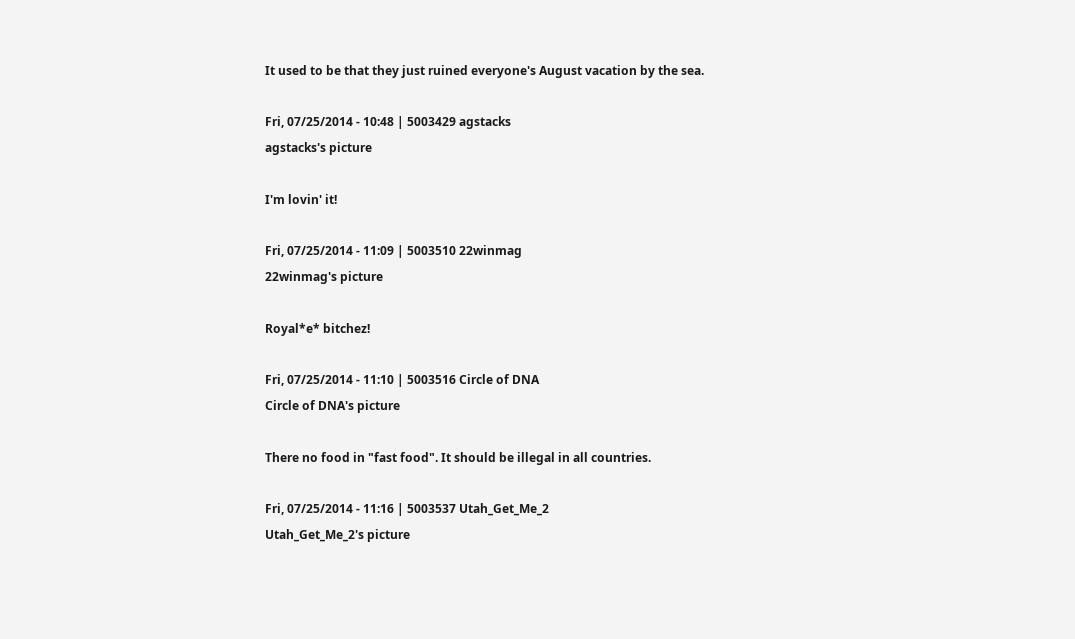It used to be that they just ruined everyone's August vacation by the sea.

Fri, 07/25/2014 - 10:48 | 5003429 agstacks
agstacks's picture

I'm lovin' it!

Fri, 07/25/2014 - 11:09 | 5003510 22winmag
22winmag's picture

Royal*e* bitchez!

Fri, 07/25/2014 - 11:10 | 5003516 Circle of DNA
Circle of DNA's picture

There no food in "fast food". It should be illegal in all countries.

Fri, 07/25/2014 - 11:16 | 5003537 Utah_Get_Me_2
Utah_Get_Me_2's picture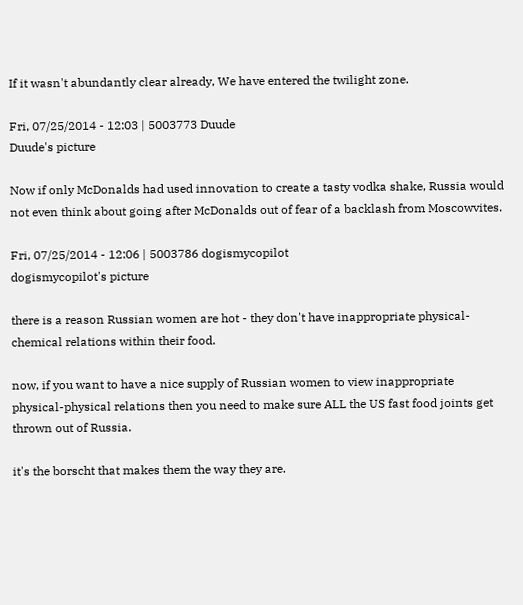If it wasn't abundantly clear already, We have entered the twilight zone.

Fri, 07/25/2014 - 12:03 | 5003773 Duude
Duude's picture

Now if only McDonalds had used innovation to create a tasty vodka shake, Russia would not even think about going after McDonalds out of fear of a backlash from Moscowvites.

Fri, 07/25/2014 - 12:06 | 5003786 dogismycopilot
dogismycopilot's picture

there is a reason Russian women are hot - they don't have inappropriate physical-chemical relations within their food.

now, if you want to have a nice supply of Russian women to view inappropriate physical-physical relations then you need to make sure ALL the US fast food joints get thrown out of Russia.

it's the borscht that makes them the way they are.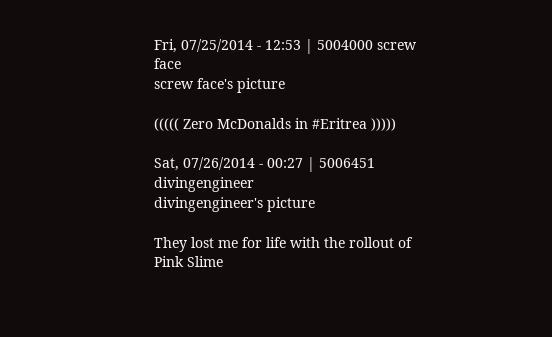Fri, 07/25/2014 - 12:53 | 5004000 screw face
screw face's picture

((((( Zero McDonalds in #Eritrea )))))

Sat, 07/26/2014 - 00:27 | 5006451 divingengineer
divingengineer's picture

They lost me for life with the rollout of Pink Slime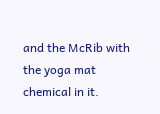and the McRib with the yoga mat chemical in it.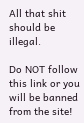All that shit should be illegal.

Do NOT follow this link or you will be banned from the site!